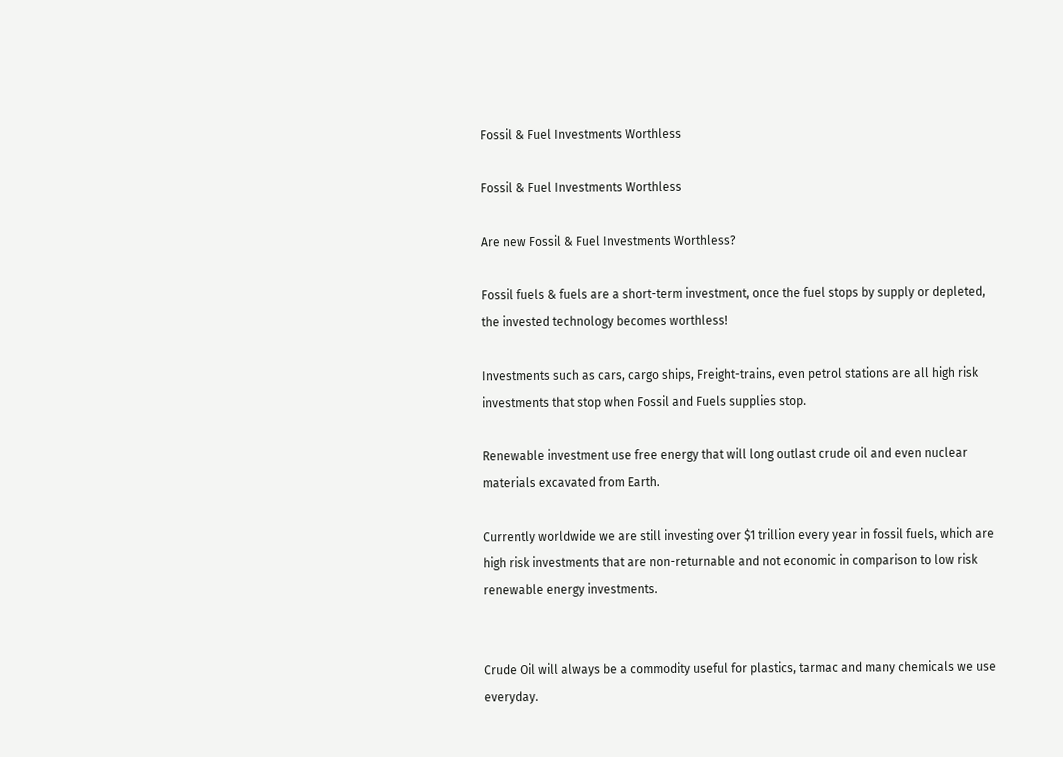Fossil & Fuel Investments Worthless

Fossil & Fuel Investments Worthless

Are new Fossil & Fuel Investments Worthless?

Fossil fuels & fuels are a short-term investment, once the fuel stops by supply or depleted, the invested technology becomes worthless!

Investments such as cars, cargo ships, Freight-trains, even petrol stations are all high risk investments that stop when Fossil and Fuels supplies stop.

Renewable investment use free energy that will long outlast crude oil and even nuclear materials excavated from Earth.

Currently worldwide we are still investing over $1 trillion every year in fossil fuels, which are high risk investments that are non-returnable and not economic in comparison to low risk renewable energy investments.


Crude Oil will always be a commodity useful for plastics, tarmac and many chemicals we use everyday.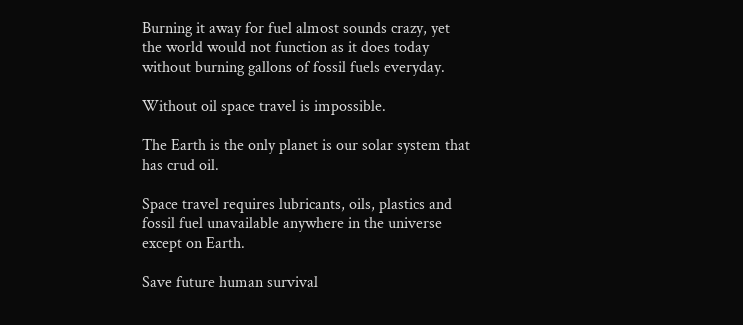Burning it away for fuel almost sounds crazy, yet the world would not function as it does today without burning gallons of fossil fuels everyday.

Without oil space travel is impossible.

The Earth is the only planet is our solar system that has crud oil.

Space travel requires lubricants, oils, plastics and fossil fuel unavailable anywhere in the universe except on Earth.

Save future human survival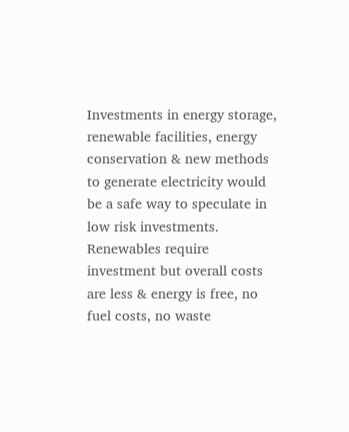Investments in energy storage, renewable facilities, energy conservation & new methods to generate electricity would be a safe way to speculate in low risk investments. Renewables require investment but overall costs are less & energy is free, no fuel costs, no waste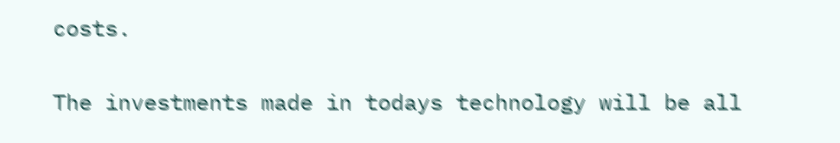costs.

The investments made in todays technology will be all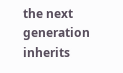the next generation inherits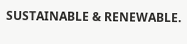SUSTAINABLE & RENEWABLE.